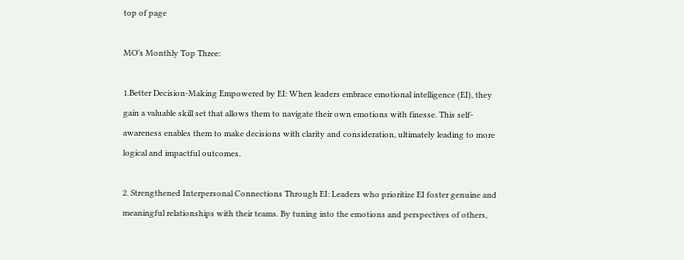top of page

MO’s Monthly Top Three:

1.Better Decision-Making Empowered by EI: When leaders embrace emotional intelligence (EI), they gain a valuable skill set that allows them to navigate their own emotions with finesse. This self-awareness enables them to make decisions with clarity and consideration, ultimately leading to more logical and impactful outcomes.

2. Strengthened Interpersonal Connections Through EI: Leaders who prioritize EI foster genuine and meaningful relationships with their teams. By tuning into the emotions and perspectives of others,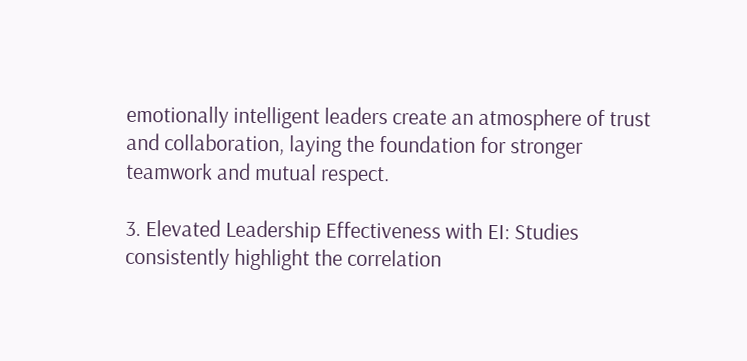emotionally intelligent leaders create an atmosphere of trust and collaboration, laying the foundation for stronger teamwork and mutual respect.

3. Elevated Leadership Effectiveness with EI: Studies consistently highlight the correlation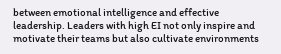between emotional intelligence and effective leadership. Leaders with high EI not only inspire and motivate their teams but also cultivate environments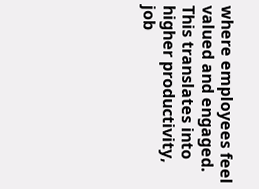where employees feel valued and engaged. This translates into higher productivity, job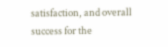satisfaction, and overall success for the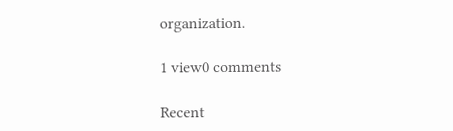organization.

1 view0 comments

Recent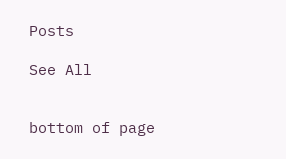Posts

See All


bottom of page